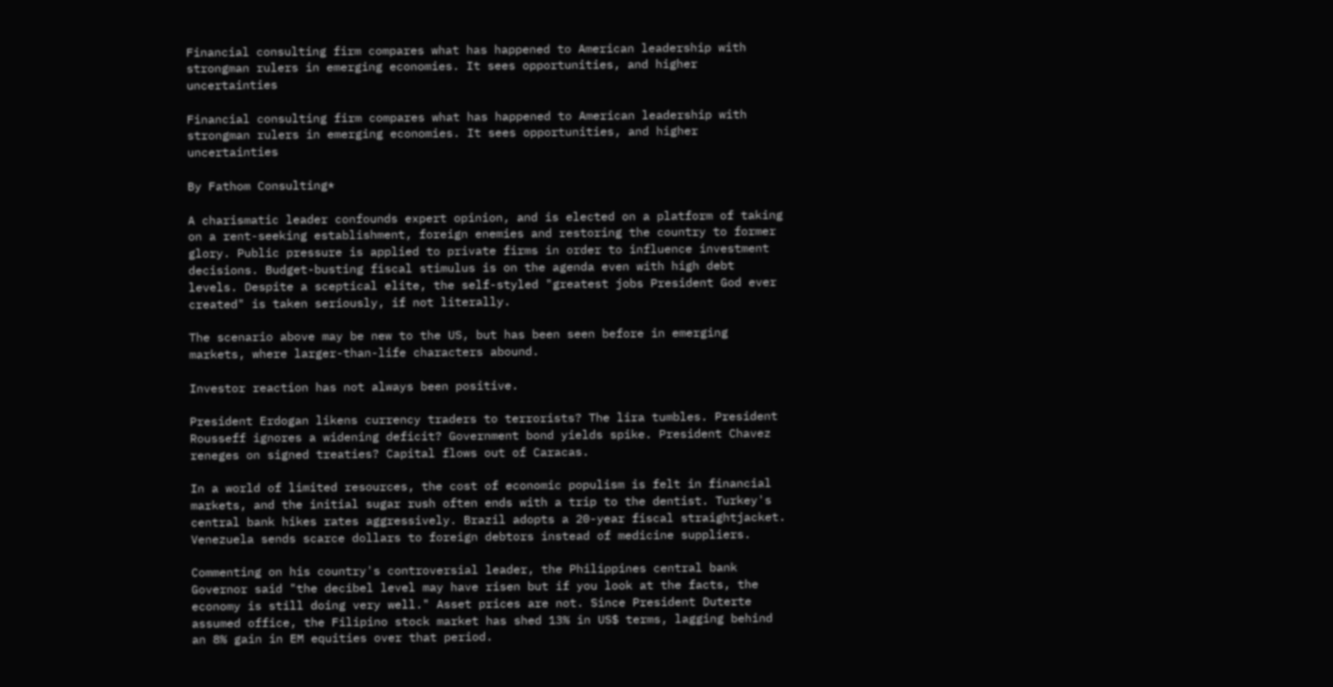Financial consulting firm compares what has happened to American leadership with strongman rulers in emerging economies. It sees opportunities, and higher uncertainties

Financial consulting firm compares what has happened to American leadership with strongman rulers in emerging economies. It sees opportunities, and higher uncertainties

By Fathom Consulting*

A charismatic leader confounds expert opinion, and is elected on a platform of taking on a rent-seeking establishment, foreign enemies and restoring the country to former glory. Public pressure is applied to private firms in order to influence investment decisions. Budget-busting fiscal stimulus is on the agenda even with high debt levels. Despite a sceptical elite, the self-styled "greatest jobs President God ever created" is taken seriously, if not literally.

The scenario above may be new to the US, but has been seen before in emerging markets, where larger-than-life characters abound.

Investor reaction has not always been positive.

President Erdogan likens currency traders to terrorists? The lira tumbles. President Rousseff ignores a widening deficit? Government bond yields spike. President Chavez reneges on signed treaties? Capital flows out of Caracas.

In a world of limited resources, the cost of economic populism is felt in financial markets, and the initial sugar rush often ends with a trip to the dentist. Turkey's central bank hikes rates aggressively. Brazil adopts a 20-year fiscal straightjacket. Venezuela sends scarce dollars to foreign debtors instead of medicine suppliers.

Commenting on his country's controversial leader, the Philippines central bank Governor said "the decibel level may have risen but if you look at the facts, the economy is still doing very well." Asset prices are not. Since President Duterte assumed office, the Filipino stock market has shed 13% in US$ terms, lagging behind an 8% gain in EM equities over that period.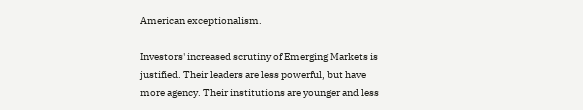American exceptionalism.

Investors' increased scrutiny of Emerging Markets is justified. Their leaders are less powerful, but have more agency. Their institutions are younger and less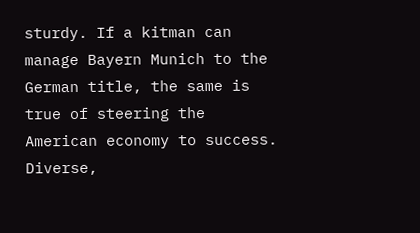sturdy. If a kitman can manage Bayern Munich to the German title, the same is true of steering the American economy to success. Diverse,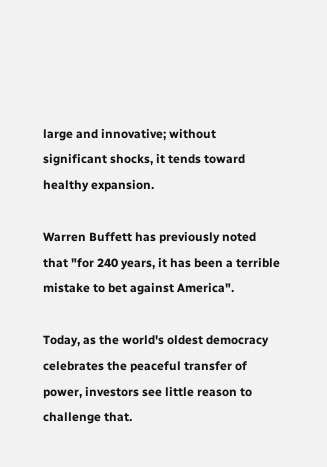large and innovative; without significant shocks, it tends toward healthy expansion.

Warren Buffett has previously noted that "for 240 years, it has been a terrible mistake to bet against America".

Today, as the world's oldest democracy celebrates the peaceful transfer of power, investors see little reason to challenge that.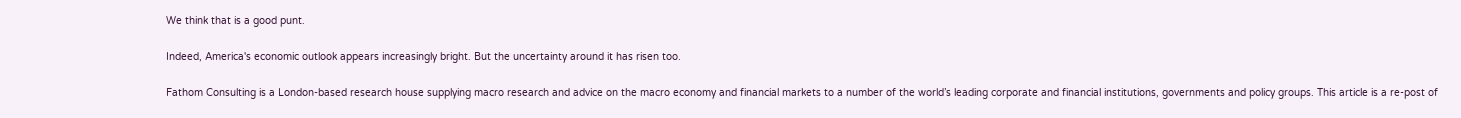We think that is a good punt.

Indeed, America's economic outlook appears increasingly bright. But the uncertainty around it has risen too.

Fathom Consulting is a London-based research house supplying macro research and advice on the macro economy and financial markets to a number of the world’s leading corporate and financial institutions, governments and policy groups. This article is a re-post of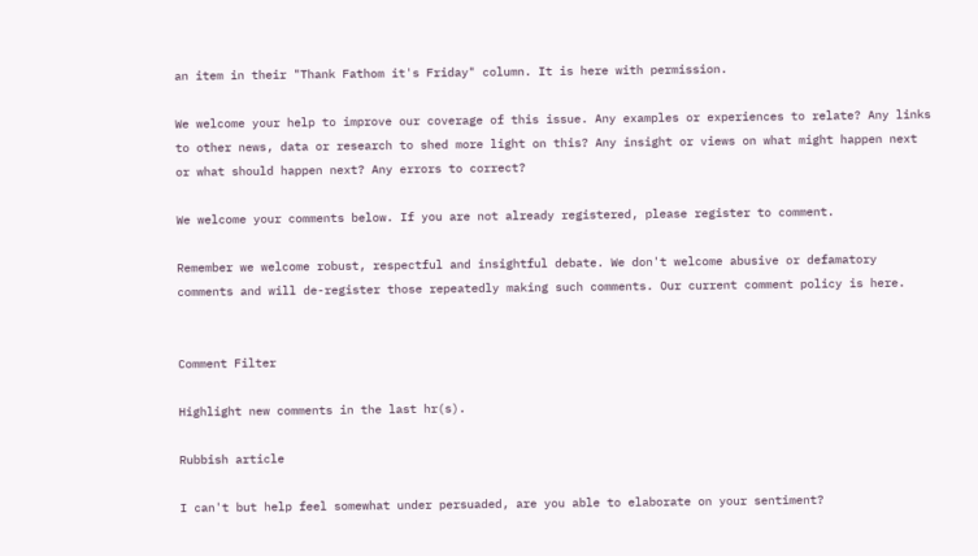an item in their "Thank Fathom it's Friday" column. It is here with permission.

We welcome your help to improve our coverage of this issue. Any examples or experiences to relate? Any links to other news, data or research to shed more light on this? Any insight or views on what might happen next or what should happen next? Any errors to correct?

We welcome your comments below. If you are not already registered, please register to comment.

Remember we welcome robust, respectful and insightful debate. We don't welcome abusive or defamatory comments and will de-register those repeatedly making such comments. Our current comment policy is here.


Comment Filter

Highlight new comments in the last hr(s).

Rubbish article

I can't but help feel somewhat under persuaded, are you able to elaborate on your sentiment?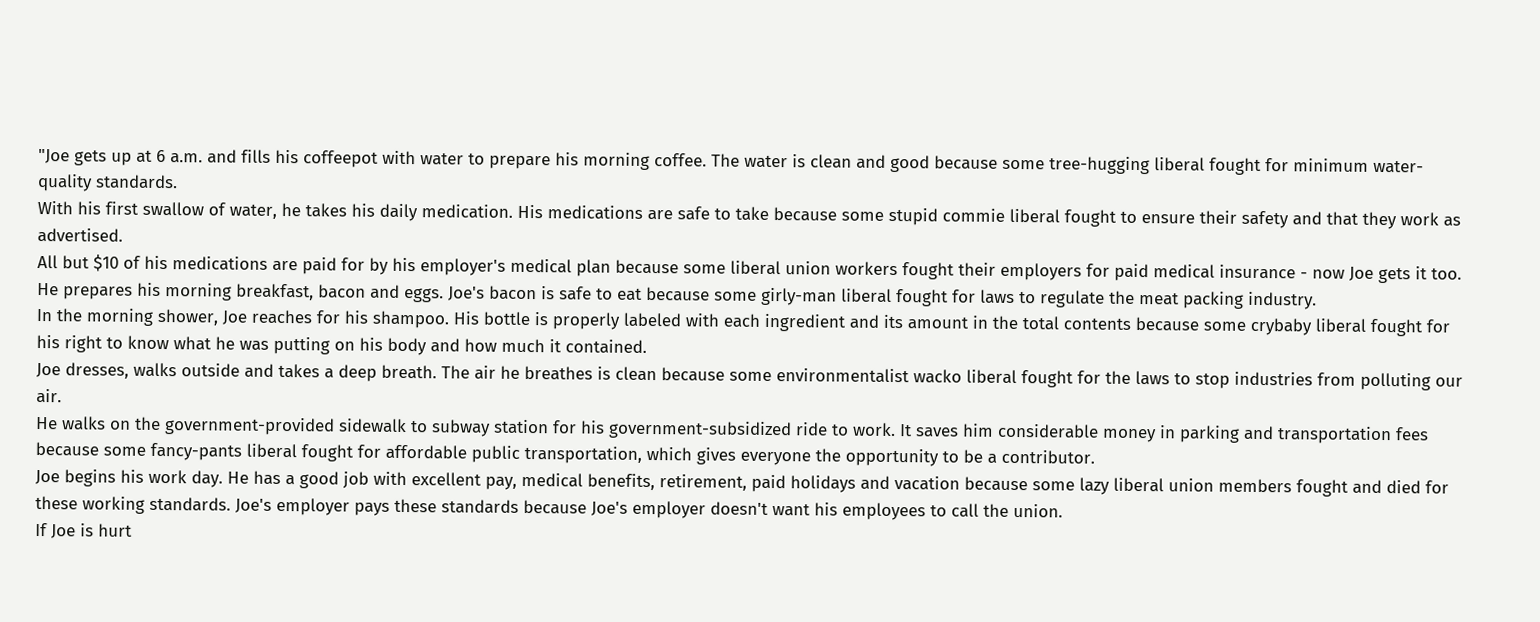"Joe gets up at 6 a.m. and fills his coffeepot with water to prepare his morning coffee. The water is clean and good because some tree-hugging liberal fought for minimum water-quality standards.
With his first swallow of water, he takes his daily medication. His medications are safe to take because some stupid commie liberal fought to ensure their safety and that they work as advertised.
All but $10 of his medications are paid for by his employer's medical plan because some liberal union workers fought their employers for paid medical insurance - now Joe gets it too.
He prepares his morning breakfast, bacon and eggs. Joe's bacon is safe to eat because some girly-man liberal fought for laws to regulate the meat packing industry.
In the morning shower, Joe reaches for his shampoo. His bottle is properly labeled with each ingredient and its amount in the total contents because some crybaby liberal fought for his right to know what he was putting on his body and how much it contained.
Joe dresses, walks outside and takes a deep breath. The air he breathes is clean because some environmentalist wacko liberal fought for the laws to stop industries from polluting our air.
He walks on the government-provided sidewalk to subway station for his government-subsidized ride to work. It saves him considerable money in parking and transportation fees because some fancy-pants liberal fought for affordable public transportation, which gives everyone the opportunity to be a contributor.
Joe begins his work day. He has a good job with excellent pay, medical benefits, retirement, paid holidays and vacation because some lazy liberal union members fought and died for these working standards. Joe's employer pays these standards because Joe's employer doesn't want his employees to call the union.
If Joe is hurt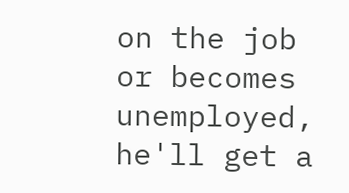on the job or becomes unemployed, he'll get a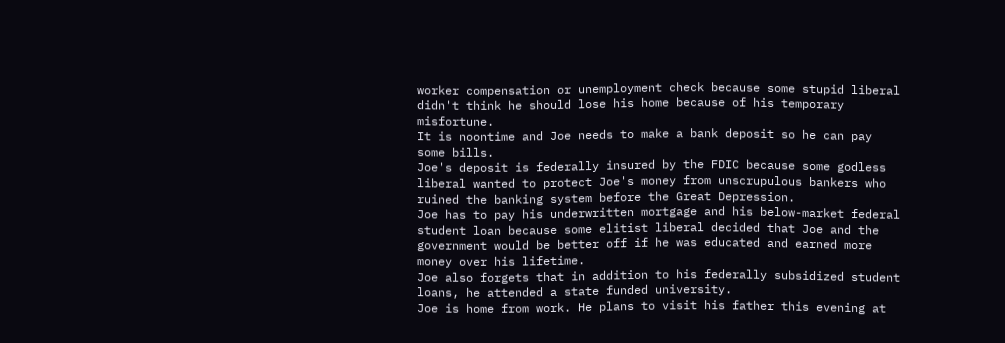worker compensation or unemployment check because some stupid liberal didn't think he should lose his home because of his temporary misfortune.
It is noontime and Joe needs to make a bank deposit so he can pay some bills.
Joe's deposit is federally insured by the FDIC because some godless liberal wanted to protect Joe's money from unscrupulous bankers who ruined the banking system before the Great Depression.
Joe has to pay his underwritten mortgage and his below-market federal student loan because some elitist liberal decided that Joe and the government would be better off if he was educated and earned more money over his lifetime.
Joe also forgets that in addition to his federally subsidized student loans, he attended a state funded university.
Joe is home from work. He plans to visit his father this evening at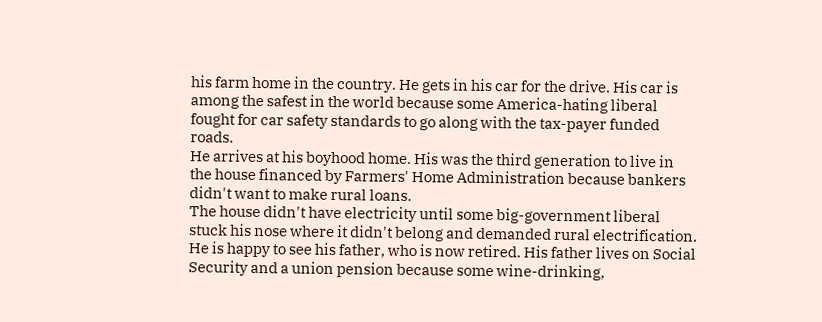his farm home in the country. He gets in his car for the drive. His car is among the safest in the world because some America-hating liberal fought for car safety standards to go along with the tax-payer funded roads.
He arrives at his boyhood home. His was the third generation to live in the house financed by Farmers' Home Administration because bankers didn't want to make rural loans.
The house didn't have electricity until some big-government liberal stuck his nose where it didn't belong and demanded rural electrification.
He is happy to see his father, who is now retired. His father lives on Social Security and a union pension because some wine-drinking,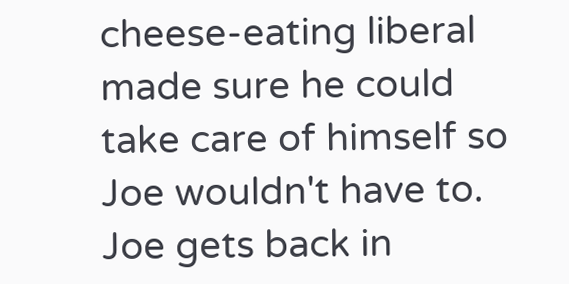cheese-eating liberal made sure he could take care of himself so Joe wouldn't have to.
Joe gets back in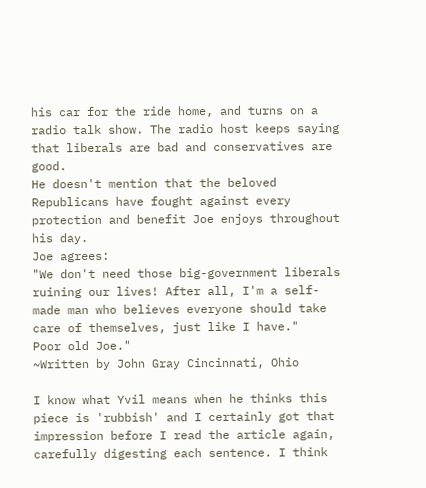his car for the ride home, and turns on a radio talk show. The radio host keeps saying that liberals are bad and conservatives are good.
He doesn't mention that the beloved Republicans have fought against every protection and benefit Joe enjoys throughout his day.
Joe agrees:
"We don't need those big-government liberals ruining our lives! After all, I'm a self-made man who believes everyone should take care of themselves, just like I have."
Poor old Joe."
~Written by John Gray Cincinnati, Ohio

I know what Yvil means when he thinks this piece is 'rubbish' and I certainly got that impression before I read the article again, carefully digesting each sentence. I think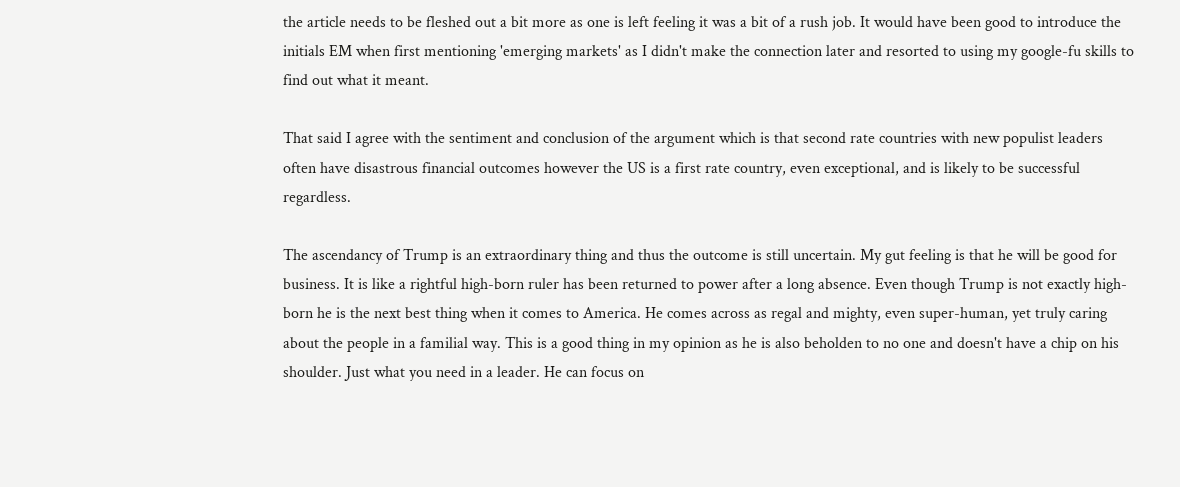the article needs to be fleshed out a bit more as one is left feeling it was a bit of a rush job. It would have been good to introduce the initials EM when first mentioning 'emerging markets' as I didn't make the connection later and resorted to using my google-fu skills to find out what it meant.

That said I agree with the sentiment and conclusion of the argument which is that second rate countries with new populist leaders often have disastrous financial outcomes however the US is a first rate country, even exceptional, and is likely to be successful regardless.

The ascendancy of Trump is an extraordinary thing and thus the outcome is still uncertain. My gut feeling is that he will be good for business. It is like a rightful high-born ruler has been returned to power after a long absence. Even though Trump is not exactly high-born he is the next best thing when it comes to America. He comes across as regal and mighty, even super-human, yet truly caring about the people in a familial way. This is a good thing in my opinion as he is also beholden to no one and doesn't have a chip on his shoulder. Just what you need in a leader. He can focus on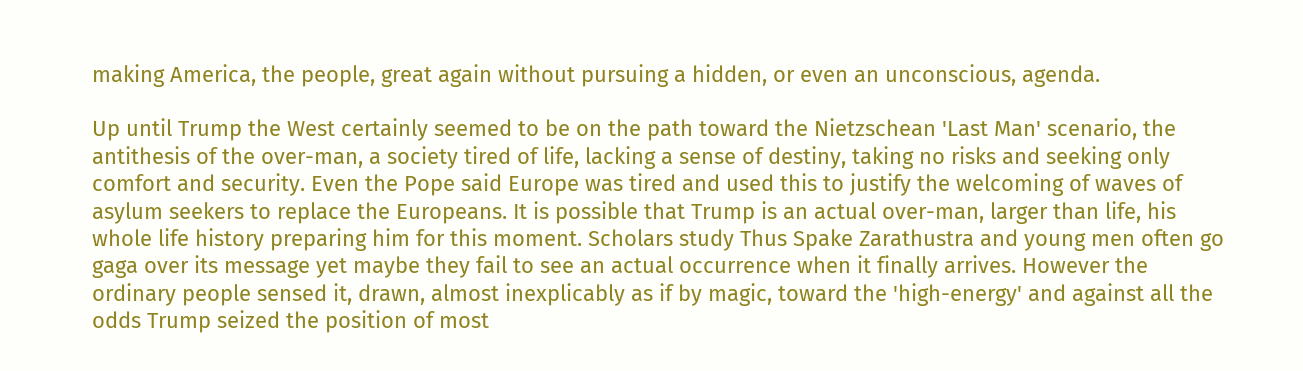making America, the people, great again without pursuing a hidden, or even an unconscious, agenda.

Up until Trump the West certainly seemed to be on the path toward the Nietzschean 'Last Man' scenario, the antithesis of the over-man, a society tired of life, lacking a sense of destiny, taking no risks and seeking only comfort and security. Even the Pope said Europe was tired and used this to justify the welcoming of waves of asylum seekers to replace the Europeans. It is possible that Trump is an actual over-man, larger than life, his whole life history preparing him for this moment. Scholars study Thus Spake Zarathustra and young men often go gaga over its message yet maybe they fail to see an actual occurrence when it finally arrives. However the ordinary people sensed it, drawn, almost inexplicably as if by magic, toward the 'high-energy' and against all the odds Trump seized the position of most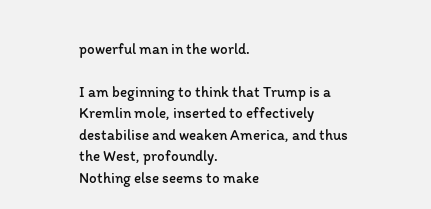powerful man in the world.

I am beginning to think that Trump is a Kremlin mole, inserted to effectively destabilise and weaken America, and thus the West, profoundly.
Nothing else seems to make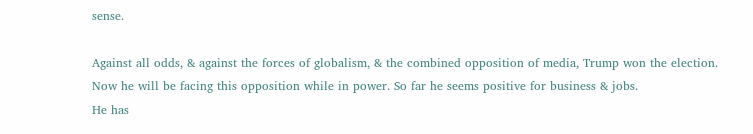sense.

Against all odds, & against the forces of globalism, & the combined opposition of media, Trump won the election.
Now he will be facing this opposition while in power. So far he seems positive for business & jobs.
He has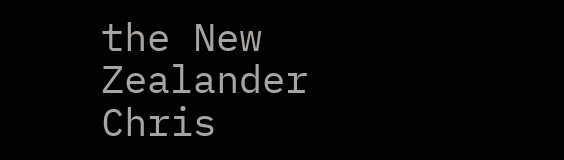the New Zealander Chris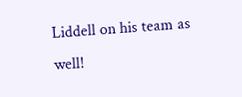Liddell on his team as well!